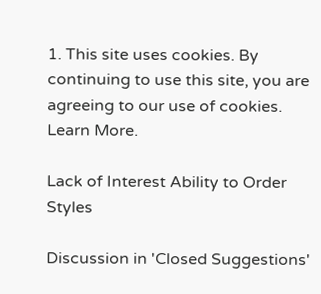1. This site uses cookies. By continuing to use this site, you are agreeing to our use of cookies. Learn More.

Lack of Interest Ability to Order Styles

Discussion in 'Closed Suggestions'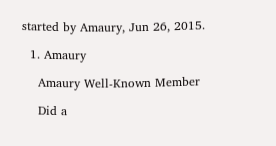started by Amaury, Jun 26, 2015.

  1. Amaury

    Amaury Well-Known Member

    Did a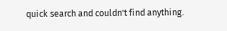quick search and couldn't find anything.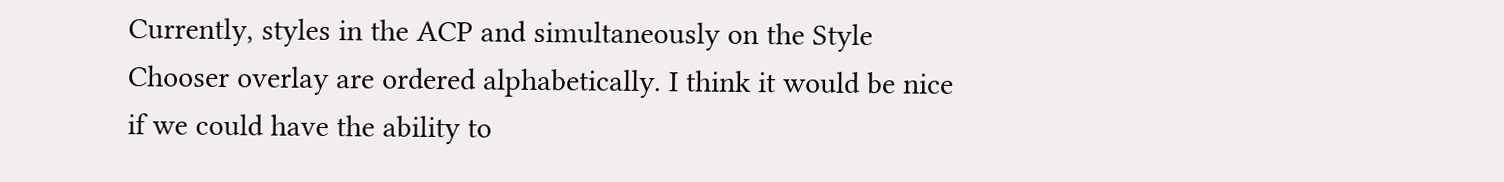Currently, styles in the ACP and simultaneously on the Style Chooser overlay are ordered alphabetically. I think it would be nice if we could have the ability to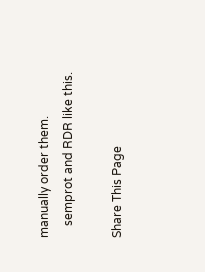manually order them.
    semprot and RDR like this.

Share This Page